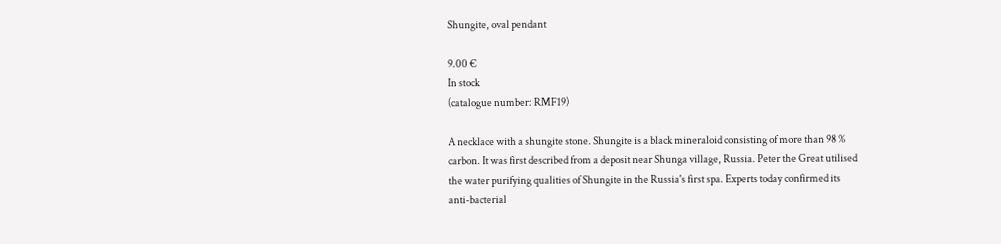Shungite, oval pendant

9.00 €
In stock
(catalogue number: RMF19)

A necklace with a shungite stone. Shungite is a black mineraloid consisting of more than 98 % carbon. It was first described from a deposit near Shunga village, Russia. Peter the Great utilised the water purifying qualities of Shungite in the Russia's first spa. Experts today confirmed its anti-bacterial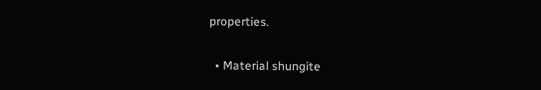properties.

  • Material shungite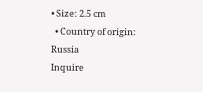• Size: 2.5 cm
  • Country of origin: Russia
Inquire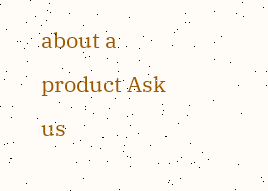about a product Ask us